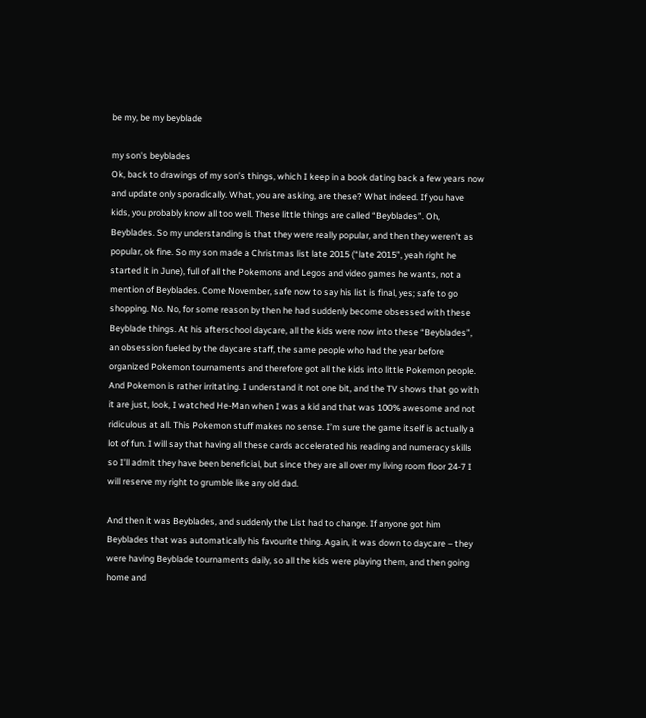be my, be my beyblade

my son's beyblades
Ok, back to drawings of my son’s things, which I keep in a book dating back a few years now and update only sporadically. What, you are asking, are these? What indeed. If you have kids, you probably know all too well. These little things are called “Beyblades”. Oh, Beyblades. So my understanding is that they were really popular, and then they weren’t as popular, ok fine. So my son made a Christmas list late 2015 (“late 2015”, yeah right he started it in June), full of all the Pokemons and Legos and video games he wants, not a mention of Beyblades. Come November, safe now to say his list is final, yes; safe to go shopping. No. No, for some reason by then he had suddenly become obsessed with these Beyblade things. At his afterschool daycare, all the kids were now into these “Beyblades”, an obsession fueled by the daycare staff, the same people who had the year before organized Pokemon tournaments and therefore got all the kids into little Pokemon people. And Pokemon is rather irritating. I understand it not one bit, and the TV shows that go with it are just, look, I watched He-Man when I was a kid and that was 100% awesome and not ridiculous at all. This Pokemon stuff makes no sense. I’m sure the game itself is actually a lot of fun. I will say that having all these cards accelerated his reading and numeracy skills so I’ll admit they have been beneficial, but since they are all over my living room floor 24-7 I will reserve my right to grumble like any old dad.

And then it was Beyblades, and suddenly the List had to change. If anyone got him Beyblades that was automatically his favourite thing. Again, it was down to daycare – they were having Beyblade tournaments daily, so all the kids were playing them, and then going home and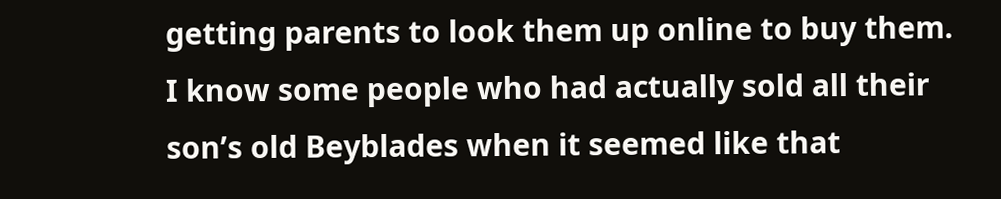getting parents to look them up online to buy them. I know some people who had actually sold all their son’s old Beyblades when it seemed like that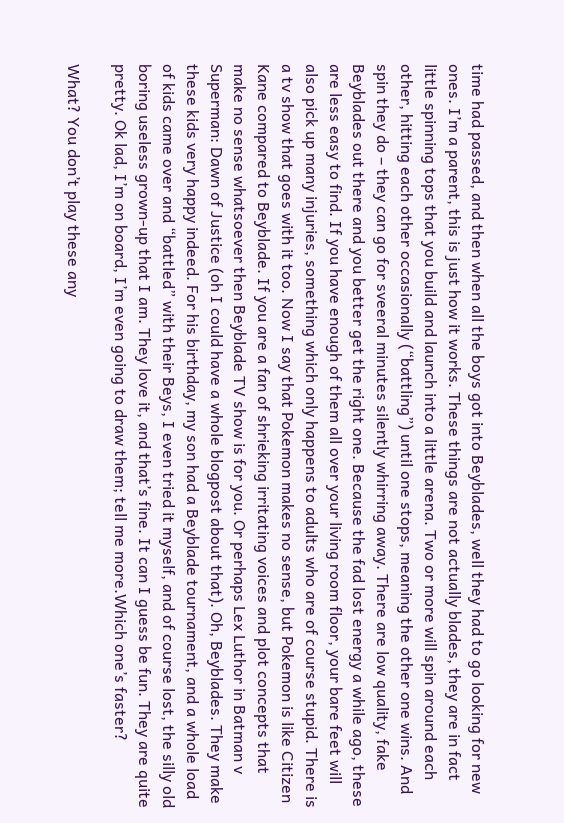time had passed, and then when all the boys got into Beyblades, well they had to go looking for new ones. I’m a parent, this is just how it works. These things are not actually blades, they are in fact little spinning tops that you build and launch into a little arena. Two or more will spin around each other, hitting each other occasionally (“battling”) until one stops, meaning the other one wins. And spin they do – they can go for sveeral minutes silently whirring away. There are low quality, fake Beyblades out there and you better get the right one. Because the fad lost energy a while ago, these are less easy to find. If you have enough of them all over your living room floor, your bare feet will also pick up many injuries, something which only happens to adults who are of course stupid. There is a tv show that goes with it too. Now I say that Pokemon makes no sense, but Pokemon is like Citizen Kane compared to Beyblade. If you are a fan of shrieking irritating voices and plot concepts that make no sense whatsoever then Beyblade TV show is for you. Or perhaps Lex Luthor in Batman v Superman: Dawn of Justice (oh I could have a whole blogpost about that). Oh, Beyblades. They make these kids very happy indeed. For his birthday, my son had a Beyblade tournament, and a whole load of kids came over and “battled” with their Beys, I even tried it myself, and of course lost, the silly old boring useless grown-up that I am. They love it, and that’s fine. It can I guess be fun. They are quite pretty. Ok lad, I’m on board, I’m even going to draw them; tell me more.Which one’s faster?

What? You don’t play these any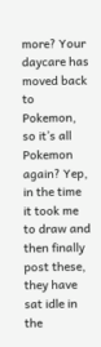more? Your daycare has moved back to Pokemon, so it’s all Pokemon again? Yep, in the time it took me to draw and then finally post these, they have sat idle in the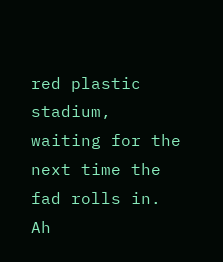red plastic stadium, waiting for the next time the fad rolls in. Ah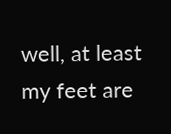well, at least my feet are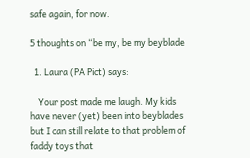safe again, for now.

5 thoughts on “be my, be my beyblade

  1. Laura (PA Pict) says:

    Your post made me laugh. My kids have never (yet) been into beyblades but I can still relate to that problem of faddy toys that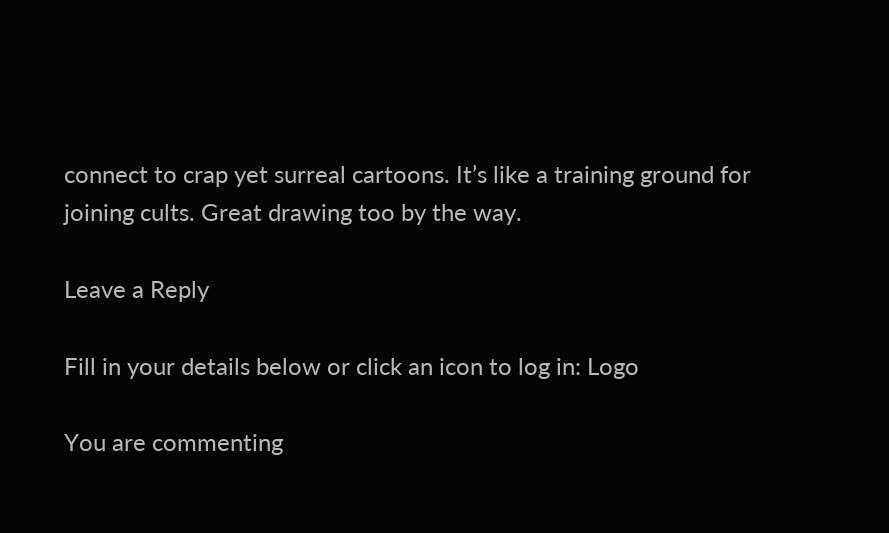connect to crap yet surreal cartoons. It’s like a training ground for joining cults. Great drawing too by the way.

Leave a Reply

Fill in your details below or click an icon to log in: Logo

You are commenting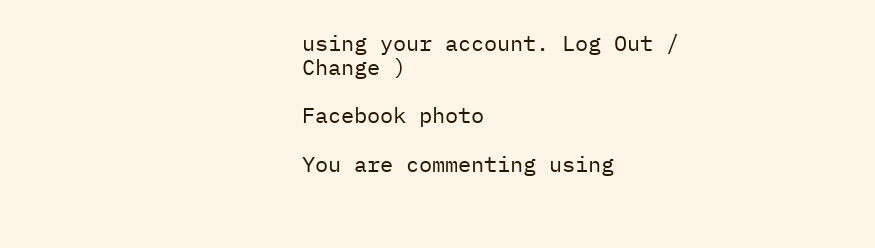using your account. Log Out /  Change )

Facebook photo

You are commenting using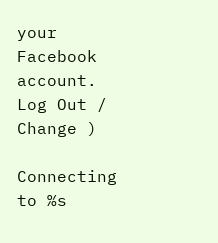your Facebook account. Log Out /  Change )

Connecting to %s